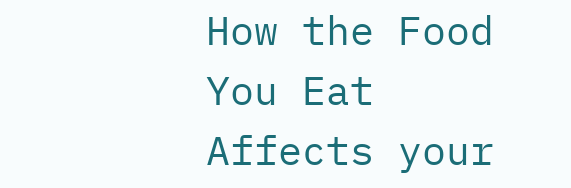How the Food You Eat Affects your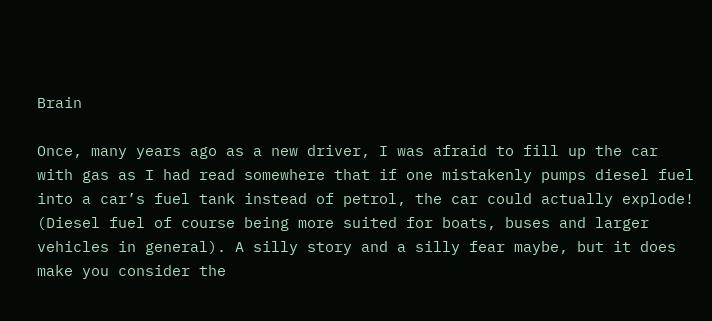Brain

Once, many years ago as a new driver, I was afraid to fill up the car with gas as I had read somewhere that if one mistakenly pumps diesel fuel into a car’s fuel tank instead of petrol, the car could actually explode! (Diesel fuel of course being more suited for boats, buses and larger vehicles in general). A silly story and a silly fear maybe, but it does make you consider the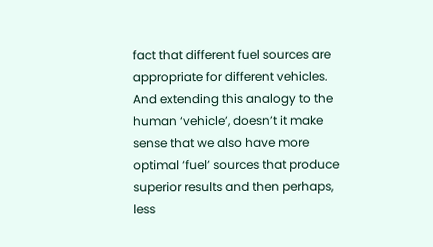fact that different fuel sources are appropriate for different vehicles. And extending this analogy to the human ‘vehicle’, doesn’t it make sense that we also have more optimal ‘fuel’ sources that produce superior results and then perhaps, less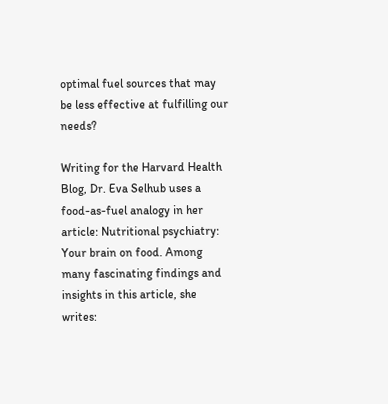optimal fuel sources that may be less effective at fulfilling our needs?

Writing for the Harvard Health Blog, Dr. Eva Selhub uses a food-as-fuel analogy in her article: Nutritional psychiatry: Your brain on food. Among many fascinating findings and insights in this article, she writes: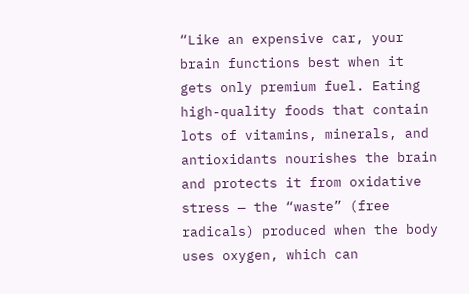“Like an expensive car, your brain functions best when it gets only premium fuel. Eating high-quality foods that contain lots of vitamins, minerals, and antioxidants nourishes the brain and protects it from oxidative stress — the “waste” (free radicals) produced when the body uses oxygen, which can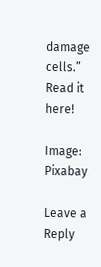damage cells.” Read it here!

Image: Pixabay

Leave a Reply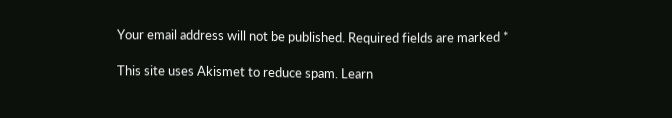Your email address will not be published. Required fields are marked *

This site uses Akismet to reduce spam. Learn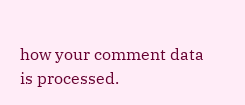how your comment data is processed.